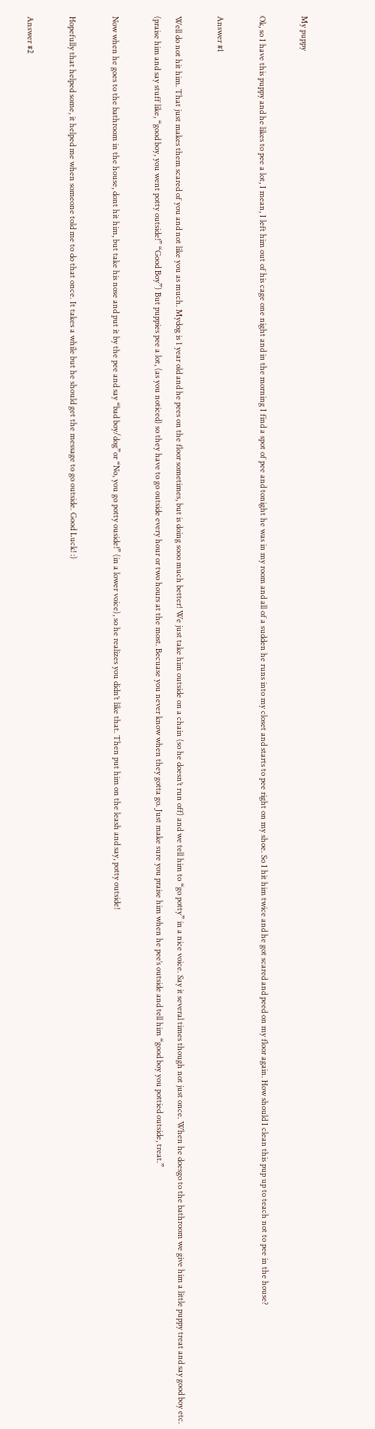My puppy

Ok, so I have this puppy and he likes to pee a lot, I mean, I left him out of his cage one night and in the morning I find a spot of pee and tonight he was in my room and all of a sudden he runs into my closet and starts to pee right on my shoe. So I hit him twice and he got scared and peed on my floor again. How should I clean this pup up to teach not to pee in the house?

Answer #1

Well do not hit him. That just makes them scared of you and not like you as much. Mydog is 1 year old and he pees on the floor sometimes, but is doing sooo much better! We just take him outside on a chain (so he doesn’t run off) and we tell him to “go potty” in a nice voice. Say it several times though not just once. When he doesgo to the bathroom we give him a little puppy treat and say good boy etc. (praise him and say stuff like, “good boy, you went potty outside!” “Good Boy”) But puppies pee a lot, (as you noticed) so they have to go outside every hour or two hours at the most. Becuase you never know when they gotta go. Just make sure you praise him when he pee’s outside and tell him “good boy you pottied outside, treat.”

Now when he goes to the bathroom in the house, dont hit him, but take his nose and put it by the pee and say “bad boy/dog”or “No, you go potty ouside!” (in a lower voice), so he realizes you didn’t like that. Then put him on the leash and say, potty outside!

Hopefully that helped some, it helped me when someone told me to do that once. It takes a while but he should get the message to go outside. Good Luck! :)

Answer #2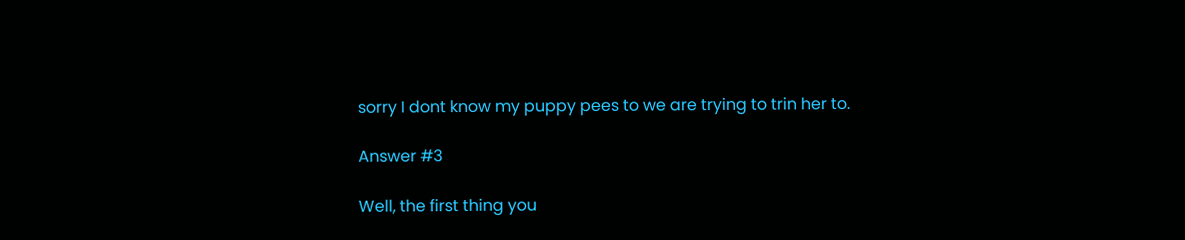sorry I dont know my puppy pees to we are trying to trin her to.

Answer #3

Well, the first thing you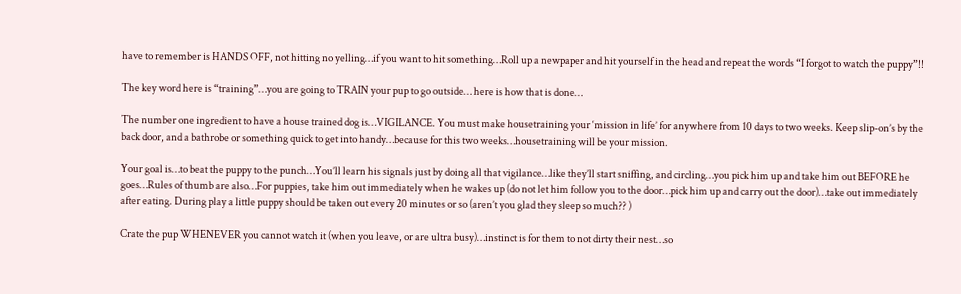have to remember is HANDS OFF, not hitting no yelling…if you want to hit something…Roll up a newpaper and hit yourself in the head and repeat the words “I forgot to watch the puppy”!!

The key word here is “training”…you are going to TRAIN your pup to go outside… here is how that is done…

The number one ingredient to have a house trained dog is…VIGILANCE. You must make housetraining your ‘mission in life’ for anywhere from 10 days to two weeks. Keep slip-on’s by the back door, and a bathrobe or something quick to get into handy…because for this two weeks…housetraining will be your mission.

Your goal is…to beat the puppy to the punch…You’ll learn his signals just by doing all that vigilance…like they’ll start sniffing, and circling…you pick him up and take him out BEFORE he goes…Rules of thumb are also…For puppies, take him out immediately when he wakes up (do not let him follow you to the door…pick him up and carry out the door)…take out immediately after eating. During play a little puppy should be taken out every 20 minutes or so (aren’t you glad they sleep so much?? )

Crate the pup WHENEVER you cannot watch it (when you leave, or are ultra busy)…instinct is for them to not dirty their nest…so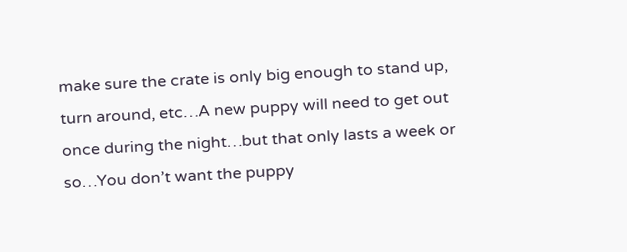make sure the crate is only big enough to stand up, turn around, etc…A new puppy will need to get out once during the night…but that only lasts a week or so…You don’t want the puppy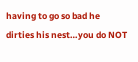having to go so bad he dirties his nest…you do NOT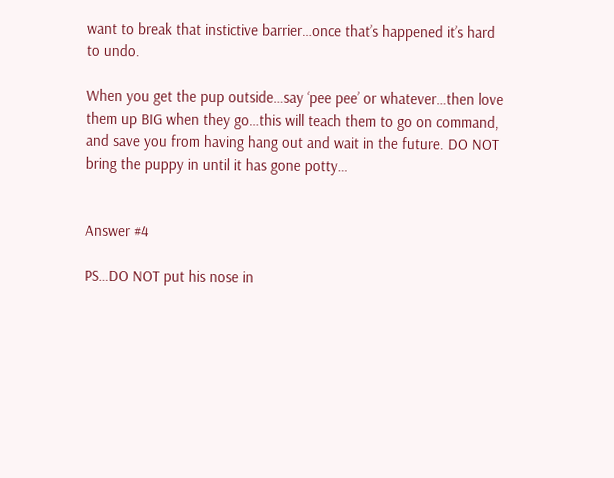want to break that instictive barrier…once that’s happened it’s hard to undo.

When you get the pup outside…say ‘pee pee’ or whatever…then love them up BIG when they go…this will teach them to go on command, and save you from having hang out and wait in the future. DO NOT bring the puppy in until it has gone potty…


Answer #4

PS…DO NOT put his nose in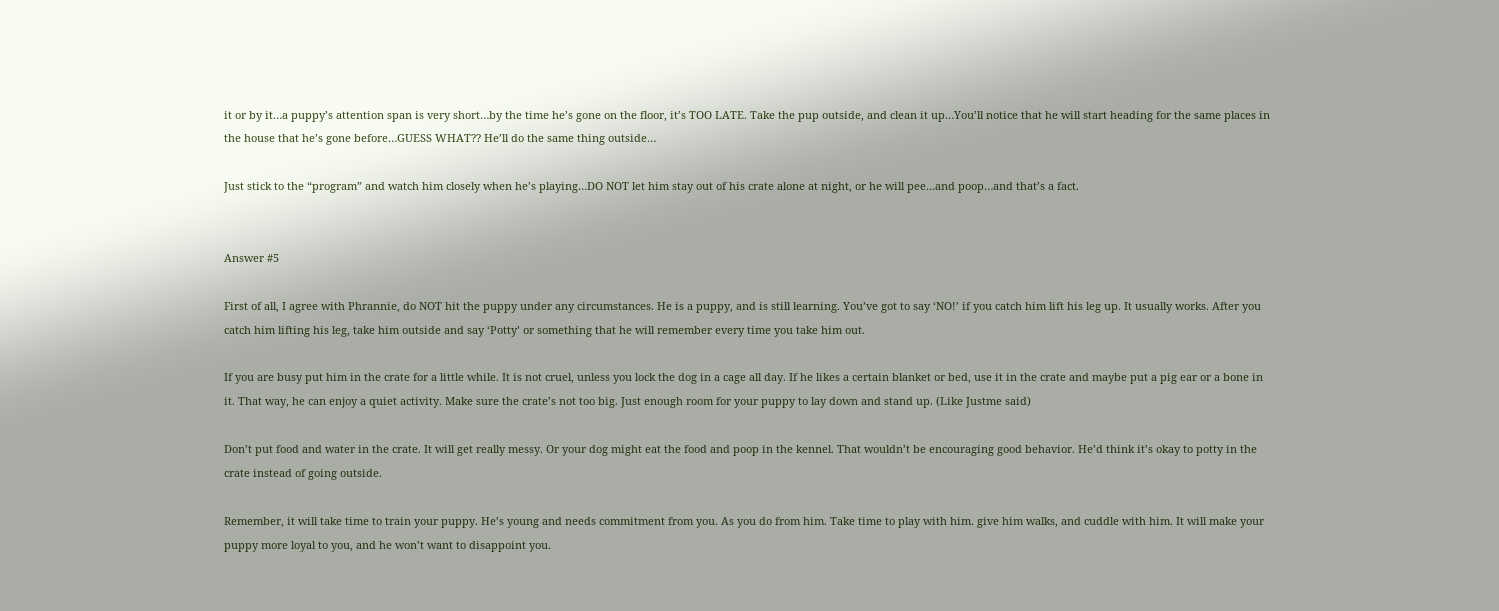it or by it…a puppy’s attention span is very short…by the time he’s gone on the floor, it’s TOO LATE. Take the pup outside, and clean it up…You’ll notice that he will start heading for the same places in the house that he’s gone before…GUESS WHAT?? He’ll do the same thing outside…

Just stick to the “program” and watch him closely when he’s playing…DO NOT let him stay out of his crate alone at night, or he will pee…and poop…and that’s a fact.


Answer #5

First of all, I agree with Phrannie, do NOT hit the puppy under any circumstances. He is a puppy, and is still learning. You’ve got to say ‘NO!’ if you catch him lift his leg up. It usually works. After you catch him lifting his leg, take him outside and say ‘Potty’ or something that he will remember every time you take him out.

If you are busy put him in the crate for a little while. It is not cruel, unless you lock the dog in a cage all day. If he likes a certain blanket or bed, use it in the crate and maybe put a pig ear or a bone in it. That way, he can enjoy a quiet activity. Make sure the crate’s not too big. Just enough room for your puppy to lay down and stand up. (Like Justme said)

Don’t put food and water in the crate. It will get really messy. Or your dog might eat the food and poop in the kennel. That wouldn’t be encouraging good behavior. He’d think it’s okay to potty in the crate instead of going outside.

Remember, it will take time to train your puppy. He’s young and needs commitment from you. As you do from him. Take time to play with him. give him walks, and cuddle with him. It will make your puppy more loyal to you, and he won’t want to disappoint you.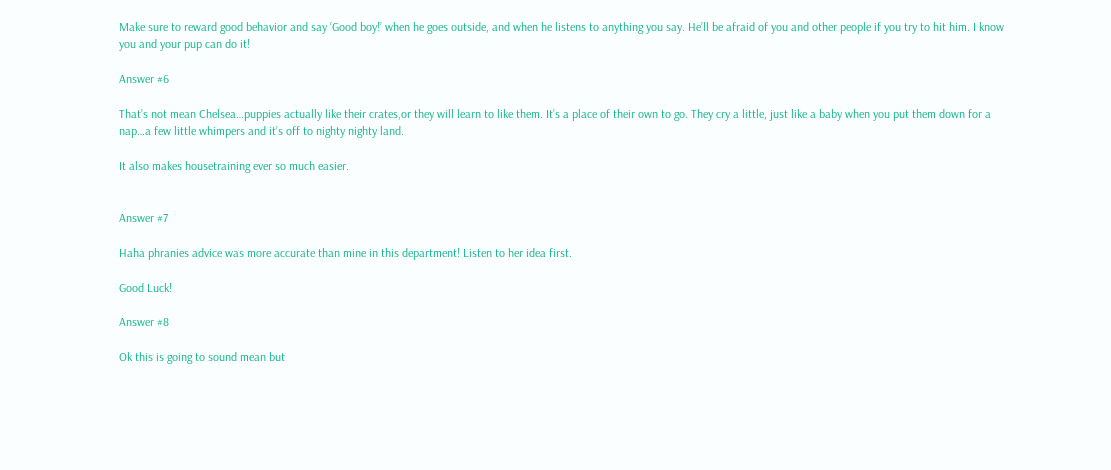Make sure to reward good behavior and say ‘Good boy!’ when he goes outside, and when he listens to anything you say. He’ll be afraid of you and other people if you try to hit him. I know you and your pup can do it!

Answer #6

That’s not mean Chelsea…puppies actually like their crates,or they will learn to like them. It’s a place of their own to go. They cry a little, just like a baby when you put them down for a nap…a few little whimpers and it’s off to nighty nighty land.

It also makes housetraining ever so much easier.


Answer #7

Haha phranies advice was more accurate than mine in this department! Listen to her idea first.

Good Luck!

Answer #8

Ok this is going to sound mean but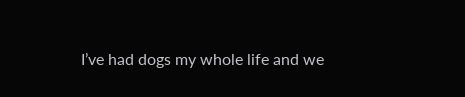I’ve had dogs my whole life and we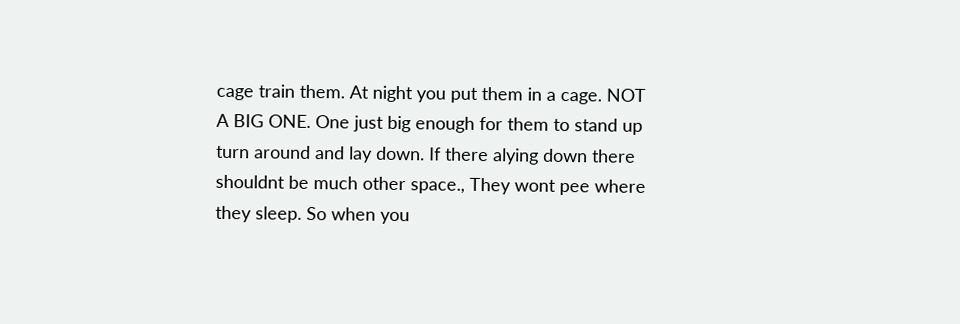cage train them. At night you put them in a cage. NOT A BIG ONE. One just big enough for them to stand up turn around and lay down. If there alying down there shouldnt be much other space., They wont pee where they sleep. So when you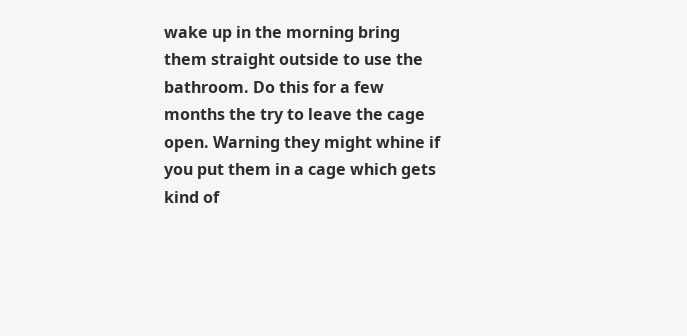wake up in the morning bring them straight outside to use the bathroom. Do this for a few months the try to leave the cage open. Warning they might whine if you put them in a cage which gets kind of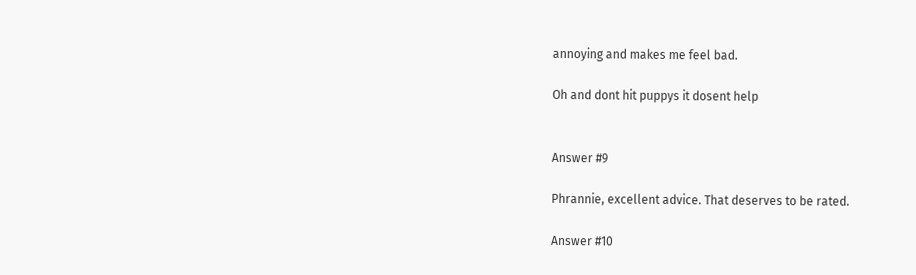annoying and makes me feel bad.

Oh and dont hit puppys it dosent help


Answer #9

Phrannie, excellent advice. That deserves to be rated.

Answer #10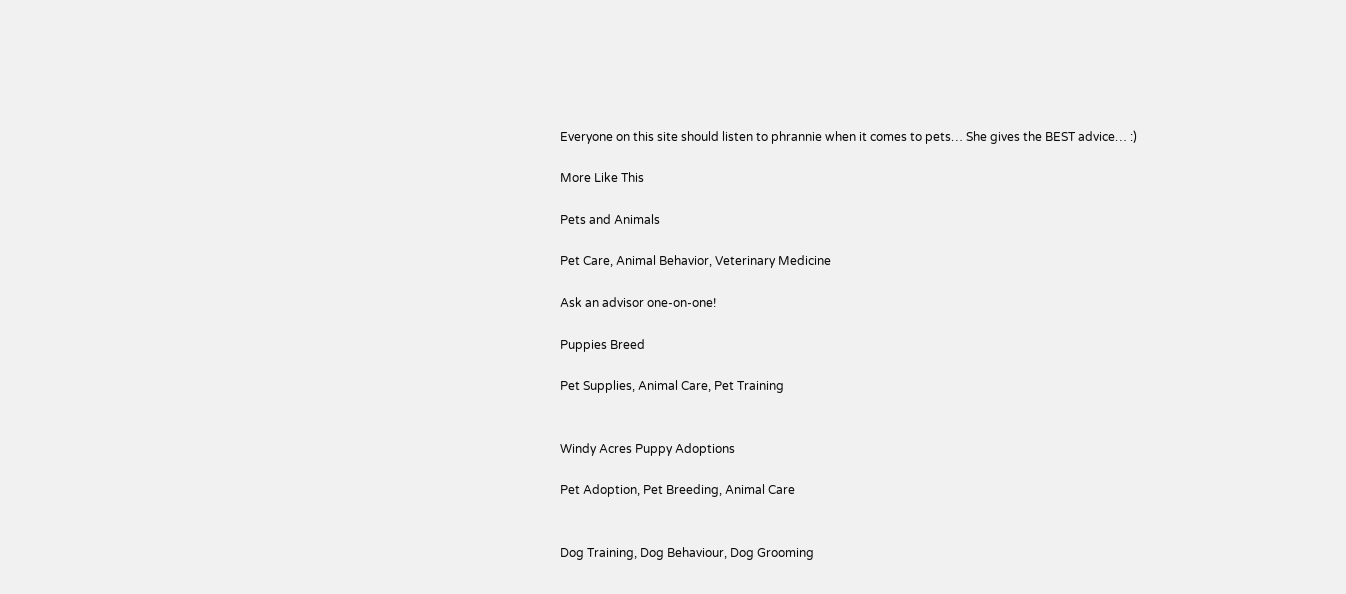Everyone on this site should listen to phrannie when it comes to pets… She gives the BEST advice… :)

More Like This

Pets and Animals

Pet Care, Animal Behavior, Veterinary Medicine

Ask an advisor one-on-one!

Puppies Breed

Pet Supplies, Animal Care, Pet Training


Windy Acres Puppy Adoptions

Pet Adoption, Pet Breeding, Animal Care


Dog Training, Dog Behaviour, Dog Grooming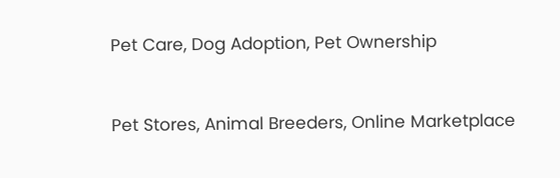Pet Care, Dog Adoption, Pet Ownership



Pet Stores, Animal Breeders, Online Marketplace